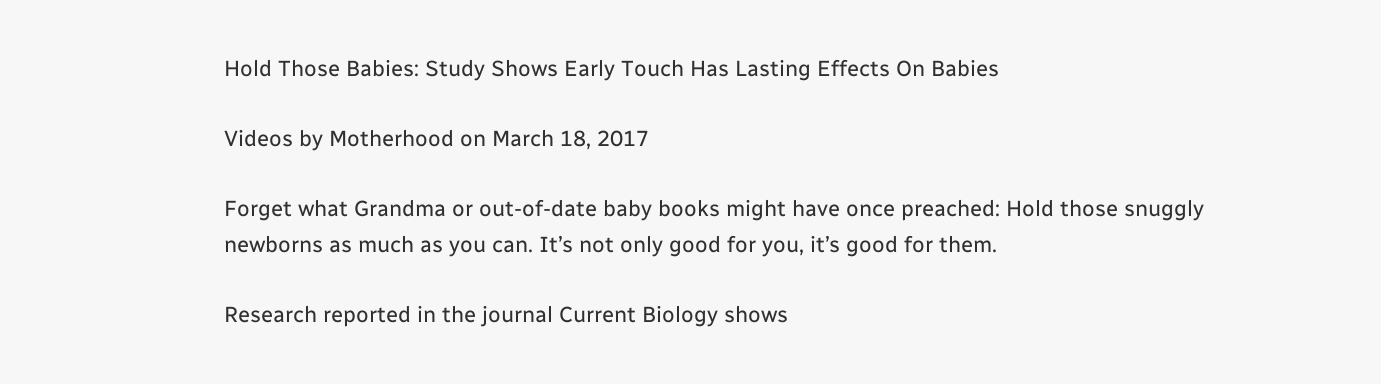Hold Those Babies: Study Shows Early Touch Has Lasting Effects On Babies

Videos by Motherhood on March 18, 2017

Forget what Grandma or out-of-date baby books might have once preached: Hold those snuggly newborns as much as you can. It’s not only good for you, it’s good for them.

Research reported in the journal Current Biology shows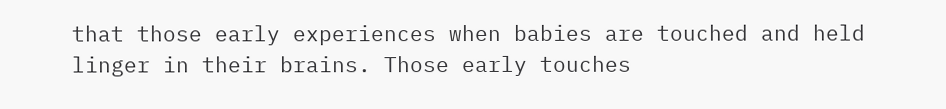that those early experiences when babies are touched and held linger in their brains. Those early touches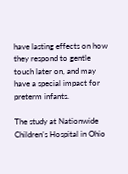have lasting effects on how they respond to gentle touch later on, and may have a special impact for preterm infants.

The study at Nationwide Children’s Hospital in Ohio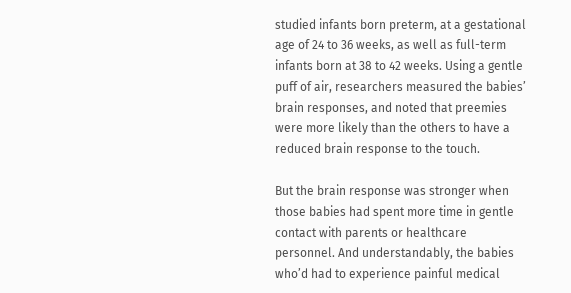studied infants born preterm, at a gestational age of 24 to 36 weeks, as well as full-term infants born at 38 to 42 weeks. Using a gentle puff of air, researchers measured the babies’ brain responses, and noted that preemies were more likely than the others to have a reduced brain response to the touch.

But the brain response was stronger when those babies had spent more time in gentle contact with parents or healthcare personnel. And understandably, the babies who’d had to experience painful medical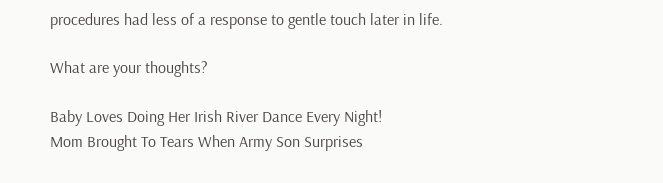procedures had less of a response to gentle touch later in life.

What are your thoughts?

Baby Loves Doing Her Irish River Dance Every Night!
Mom Brought To Tears When Army Son Surprises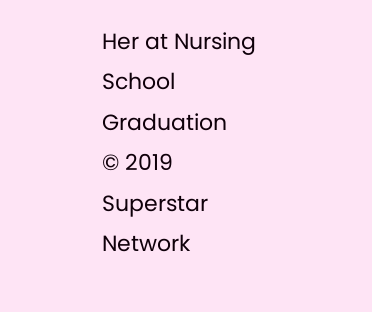Her at Nursing School Graduation
© 2019 Superstar Network